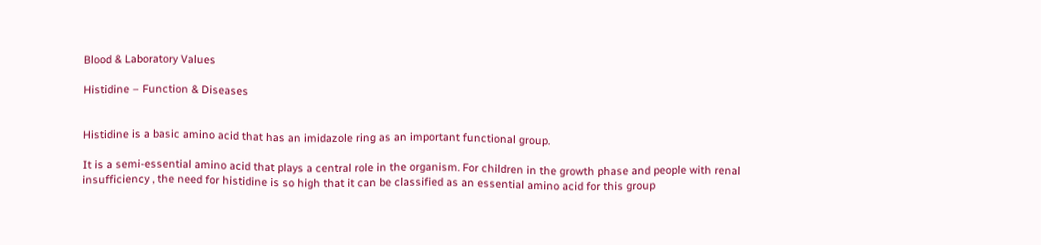Blood & Laboratory Values

Histidine – Function & Diseases


Histidine is a basic amino acid that has an imidazole ring as an important functional group.

It is a semi-essential amino acid that plays a central role in the organism. For children in the growth phase and people with renal insufficiency , the need for histidine is so high that it can be classified as an essential amino acid for this group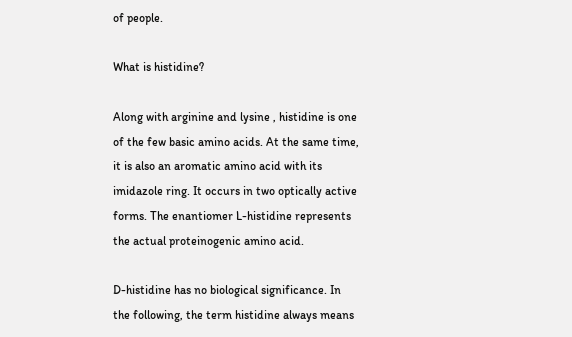of people.

What is histidine?

Along with arginine and lysine , histidine is one of the few basic amino acids. At the same time, it is also an aromatic amino acid with its imidazole ring. It occurs in two optically active forms. The enantiomer L-histidine represents the actual proteinogenic amino acid.

D-histidine has no biological significance. In the following, the term histidine always means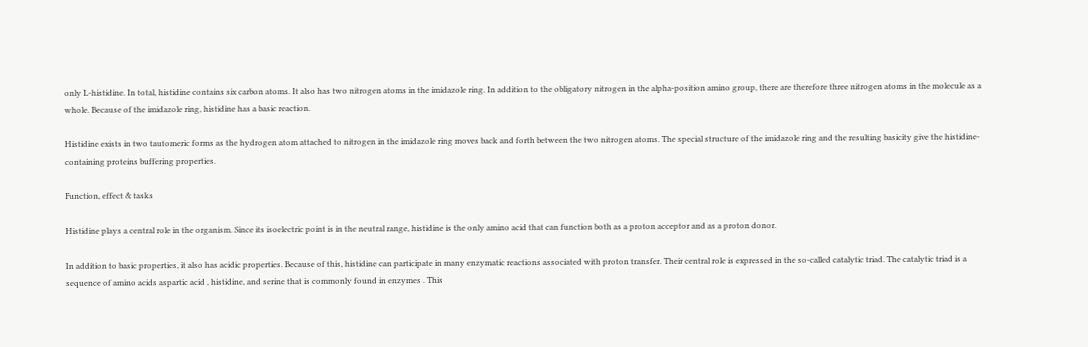only L-histidine. In total, histidine contains six carbon atoms. It also has two nitrogen atoms in the imidazole ring. In addition to the obligatory nitrogen in the alpha-position amino group, there are therefore three nitrogen atoms in the molecule as a whole. Because of the imidazole ring, histidine has a basic reaction.

Histidine exists in two tautomeric forms as the hydrogen atom attached to nitrogen in the imidazole ring moves back and forth between the two nitrogen atoms. The special structure of the imidazole ring and the resulting basicity give the histidine-containing proteins buffering properties.

Function, effect & tasks

Histidine plays a central role in the organism. Since its isoelectric point is in the neutral range, histidine is the only amino acid that can function both as a proton acceptor and as a proton donor.

In addition to basic properties, it also has acidic properties. Because of this, histidine can participate in many enzymatic reactions associated with proton transfer. Their central role is expressed in the so-called catalytic triad. The catalytic triad is a sequence of amino acids aspartic acid , histidine, and serine that is commonly found in enzymes . This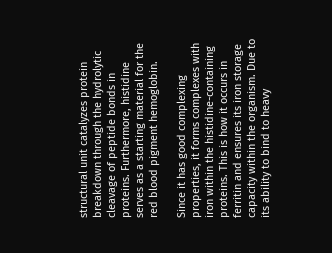structural unit catalyzes protein breakdown through the hydrolytic cleavage of peptide bonds in proteins. Furthermore, histidine serves as a starting material for the red blood pigment hemoglobin.

Since it has good complexing properties, it forms complexes with iron within the histidine-containing proteins. This is how it occurs in ferritin and ensures its iron storage capacity within the organism. Due to its ability to bind to heavy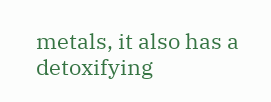metals, it also has a detoxifying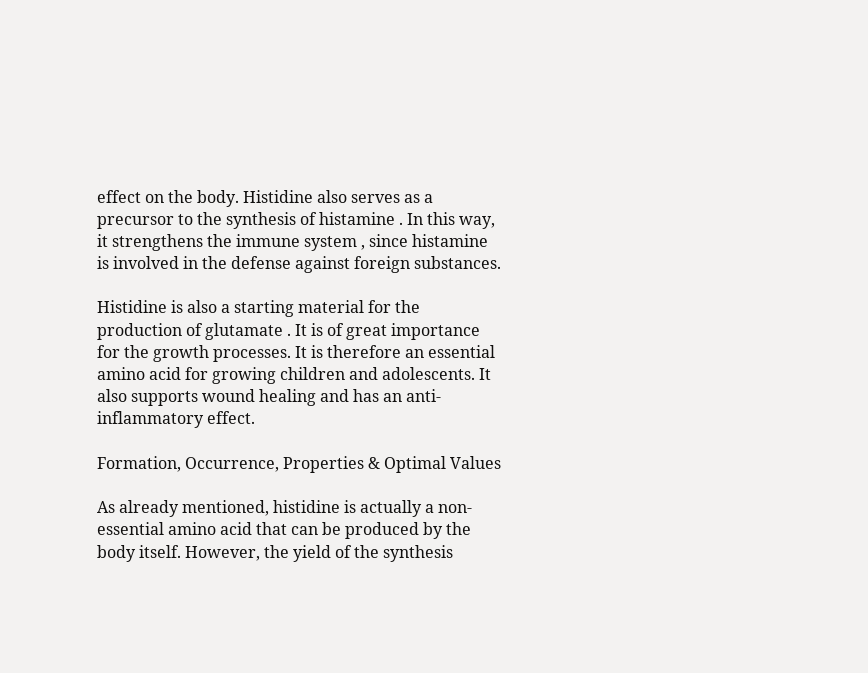effect on the body. Histidine also serves as a precursor to the synthesis of histamine . In this way, it strengthens the immune system , since histamine is involved in the defense against foreign substances.

Histidine is also a starting material for the production of glutamate . It is of great importance for the growth processes. It is therefore an essential amino acid for growing children and adolescents. It also supports wound healing and has an anti-inflammatory effect.

Formation, Occurrence, Properties & Optimal Values

As already mentioned, histidine is actually a non-essential amino acid that can be produced by the body itself. However, the yield of the synthesis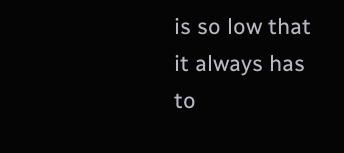is so low that it always has to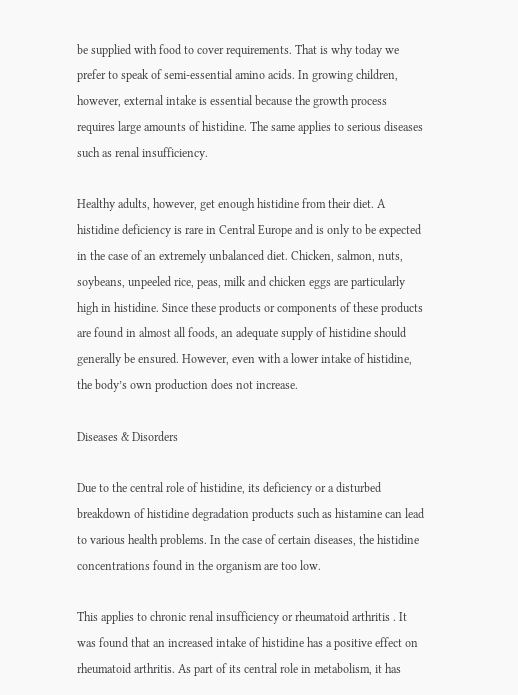be supplied with food to cover requirements. That is why today we prefer to speak of semi-essential amino acids. In growing children, however, external intake is essential because the growth process requires large amounts of histidine. The same applies to serious diseases such as renal insufficiency.

Healthy adults, however, get enough histidine from their diet. A histidine deficiency is rare in Central Europe and is only to be expected in the case of an extremely unbalanced diet. Chicken, salmon, nuts, soybeans, unpeeled rice, peas, milk and chicken eggs are particularly high in histidine. Since these products or components of these products are found in almost all foods, an adequate supply of histidine should generally be ensured. However, even with a lower intake of histidine, the body’s own production does not increase.

Diseases & Disorders

Due to the central role of histidine, its deficiency or a disturbed breakdown of histidine degradation products such as histamine can lead to various health problems. In the case of certain diseases, the histidine concentrations found in the organism are too low.

This applies to chronic renal insufficiency or rheumatoid arthritis . It was found that an increased intake of histidine has a positive effect on rheumatoid arthritis. As part of its central role in metabolism, it has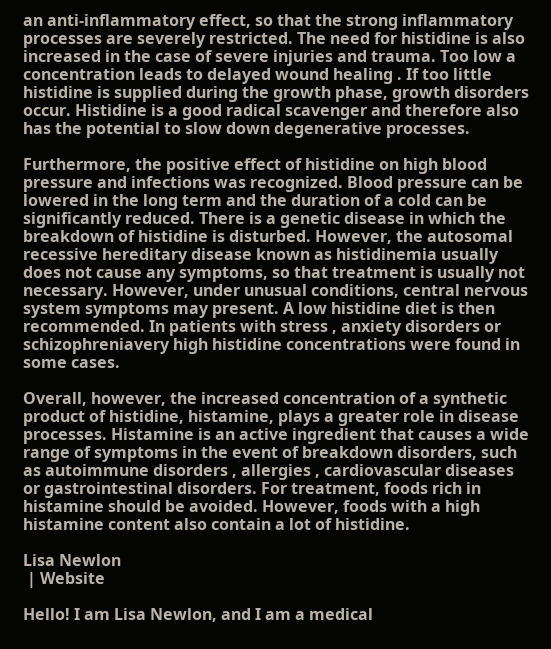an anti-inflammatory effect, so that the strong inflammatory processes are severely restricted. The need for histidine is also increased in the case of severe injuries and trauma. Too low a concentration leads to delayed wound healing . If too little histidine is supplied during the growth phase, growth disorders occur. Histidine is a good radical scavenger and therefore also has the potential to slow down degenerative processes.

Furthermore, the positive effect of histidine on high blood pressure and infections was recognized. Blood pressure can be lowered in the long term and the duration of a cold can be significantly reduced. There is a genetic disease in which the breakdown of histidine is disturbed. However, the autosomal recessive hereditary disease known as histidinemia usually does not cause any symptoms, so that treatment is usually not necessary. However, under unusual conditions, central nervous system symptoms may present. A low histidine diet is then recommended. In patients with stress , anxiety disorders or schizophreniavery high histidine concentrations were found in some cases.

Overall, however, the increased concentration of a synthetic product of histidine, histamine, plays a greater role in disease processes. Histamine is an active ingredient that causes a wide range of symptoms in the event of breakdown disorders, such as autoimmune disorders , allergies , cardiovascular diseases or gastrointestinal disorders. For treatment, foods rich in histamine should be avoided. However, foods with a high histamine content also contain a lot of histidine.

Lisa Newlon
 | Website

Hello! I am Lisa Newlon, and I am a medical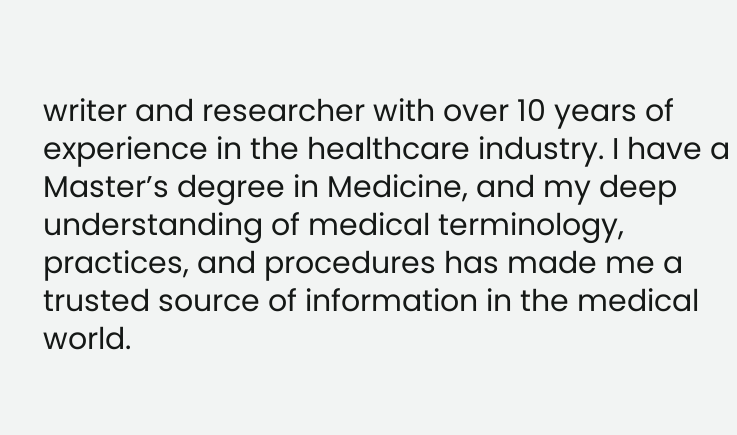writer and researcher with over 10 years of experience in the healthcare industry. I have a Master’s degree in Medicine, and my deep understanding of medical terminology, practices, and procedures has made me a trusted source of information in the medical world.